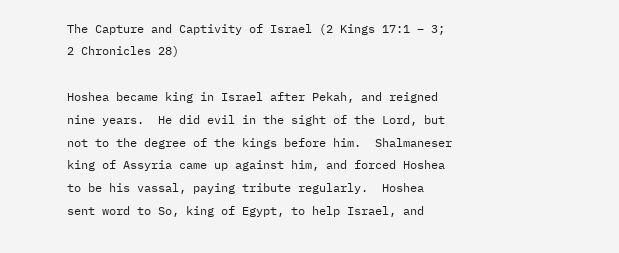The Capture and Captivity of Israel (2 Kings 17:1 – 3; 2 Chronicles 28)

Hoshea became king in Israel after Pekah, and reigned nine years.  He did evil in the sight of the Lord, but not to the degree of the kings before him.  Shalmaneser king of Assyria came up against him, and forced Hoshea to be his vassal, paying tribute regularly.  Hoshea sent word to So, king of Egypt, to help Israel, and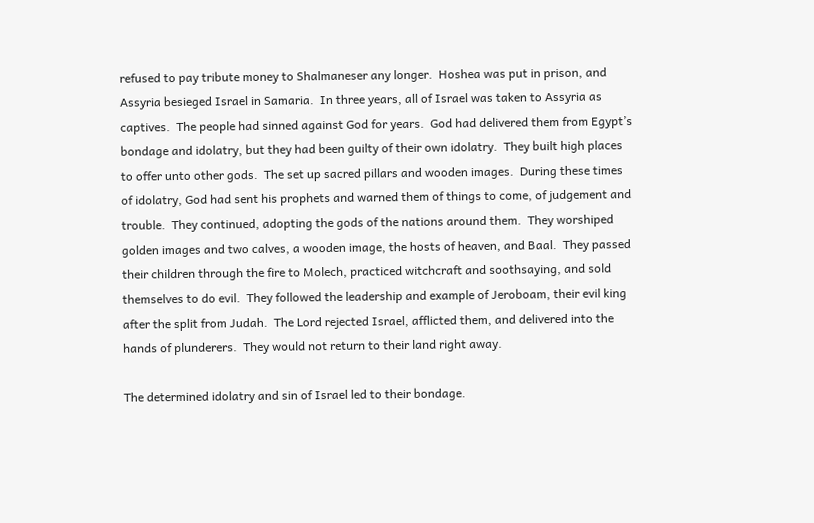refused to pay tribute money to Shalmaneser any longer.  Hoshea was put in prison, and Assyria besieged Israel in Samaria.  In three years, all of Israel was taken to Assyria as captives.  The people had sinned against God for years.  God had delivered them from Egypt’s bondage and idolatry, but they had been guilty of their own idolatry.  They built high places to offer unto other gods.  The set up sacred pillars and wooden images.  During these times of idolatry, God had sent his prophets and warned them of things to come, of judgement and trouble.  They continued, adopting the gods of the nations around them.  They worshiped golden images and two calves, a wooden image, the hosts of heaven, and Baal.  They passed their children through the fire to Molech, practiced witchcraft and soothsaying, and sold themselves to do evil.  They followed the leadership and example of Jeroboam, their evil king after the split from Judah.  The Lord rejected Israel, afflicted them, and delivered into the hands of plunderers.  They would not return to their land right away.

The determined idolatry and sin of Israel led to their bondage.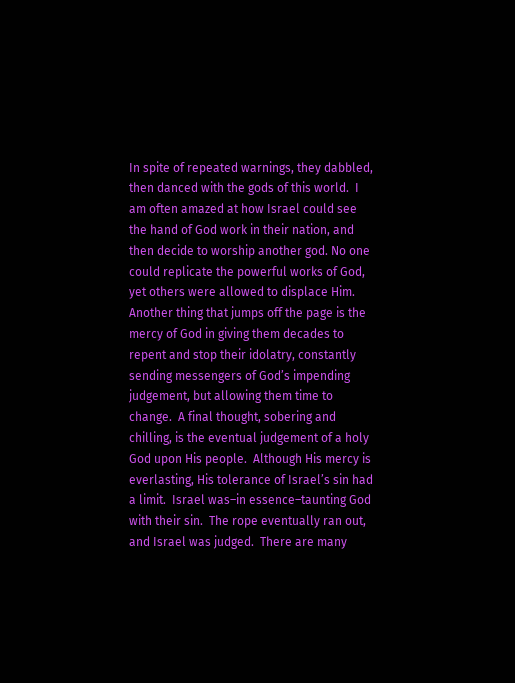In spite of repeated warnings, they dabbled, then danced with the gods of this world.  I am often amazed at how Israel could see the hand of God work in their nation, and then decide to worship another god. No one could replicate the powerful works of God, yet others were allowed to displace Him.  Another thing that jumps off the page is the mercy of God in giving them decades to repent and stop their idolatry, constantly sending messengers of God’s impending judgement, but allowing them time to change.  A final thought, sobering and chilling, is the eventual judgement of a holy God upon His people.  Although His mercy is everlasting, His tolerance of Israel’s sin had a limit.  Israel was–in essence–taunting God with their sin.  The rope eventually ran out, and Israel was judged.  There are many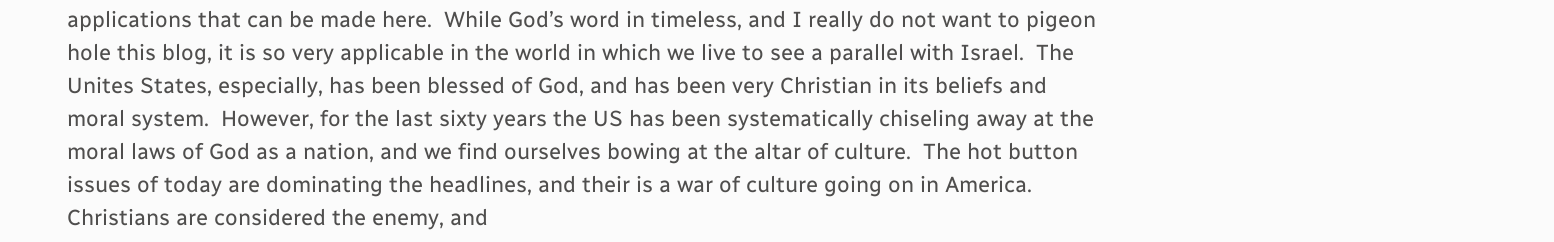applications that can be made here.  While God’s word in timeless, and I really do not want to pigeon hole this blog, it is so very applicable in the world in which we live to see a parallel with Israel.  The Unites States, especially, has been blessed of God, and has been very Christian in its beliefs and moral system.  However, for the last sixty years the US has been systematically chiseling away at the moral laws of God as a nation, and we find ourselves bowing at the altar of culture.  The hot button issues of today are dominating the headlines, and their is a war of culture going on in America.  Christians are considered the enemy, and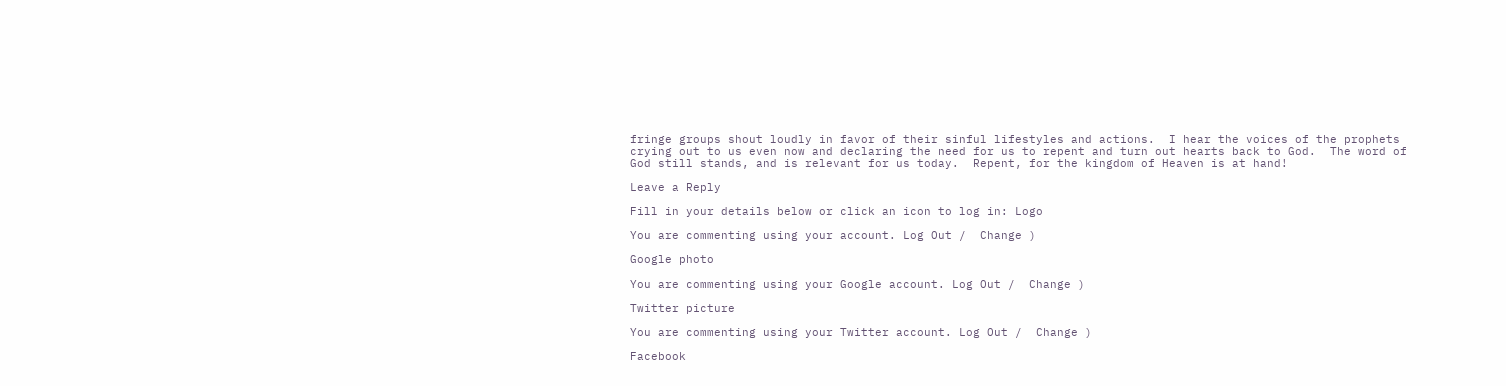fringe groups shout loudly in favor of their sinful lifestyles and actions.  I hear the voices of the prophets crying out to us even now and declaring the need for us to repent and turn out hearts back to God.  The word of God still stands, and is relevant for us today.  Repent, for the kingdom of Heaven is at hand!

Leave a Reply

Fill in your details below or click an icon to log in: Logo

You are commenting using your account. Log Out /  Change )

Google photo

You are commenting using your Google account. Log Out /  Change )

Twitter picture

You are commenting using your Twitter account. Log Out /  Change )

Facebook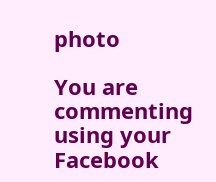photo

You are commenting using your Facebook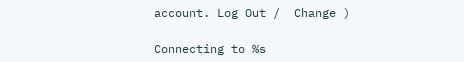account. Log Out /  Change )

Connecting to %s